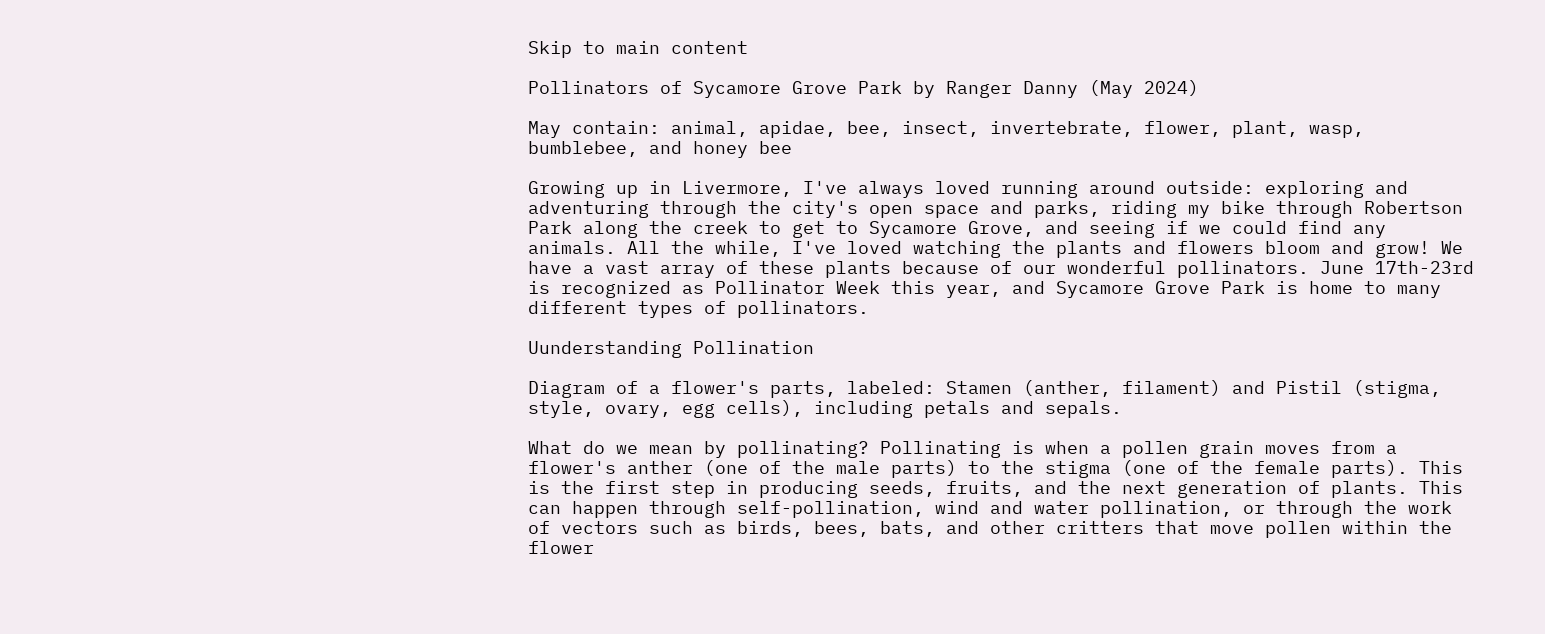Skip to main content

Pollinators of Sycamore Grove Park by Ranger Danny (May 2024)

May contain: animal, apidae, bee, insect, invertebrate, flower, plant, wasp, bumblebee, and honey bee

Growing up in Livermore, I've always loved running around outside: exploring and adventuring through the city's open space and parks, riding my bike through Robertson Park along the creek to get to Sycamore Grove, and seeing if we could find any animals. All the while, I've loved watching the plants and flowers bloom and grow! We have a vast array of these plants because of our wonderful pollinators. June 17th-23rd is recognized as Pollinator Week this year, and Sycamore Grove Park is home to many different types of pollinators.

Uunderstanding Pollination

Diagram of a flower's parts, labeled: Stamen (anther, filament) and Pistil (stigma, style, ovary, egg cells), including petals and sepals.

What do we mean by pollinating? Pollinating is when a pollen grain moves from a flower's anther (one of the male parts) to the stigma (one of the female parts). This is the first step in producing seeds, fruits, and the next generation of plants. This can happen through self-pollination, wind and water pollination, or through the work of vectors such as birds, bees, bats, and other critters that move pollen within the flower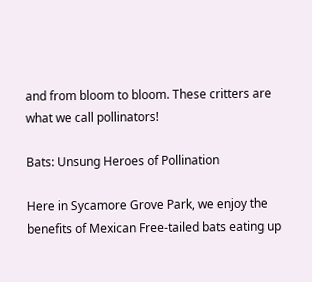and from bloom to bloom. These critters are what we call pollinators!

Bats: Unsung Heroes of Pollination

Here in Sycamore Grove Park, we enjoy the benefits of Mexican Free-tailed bats eating up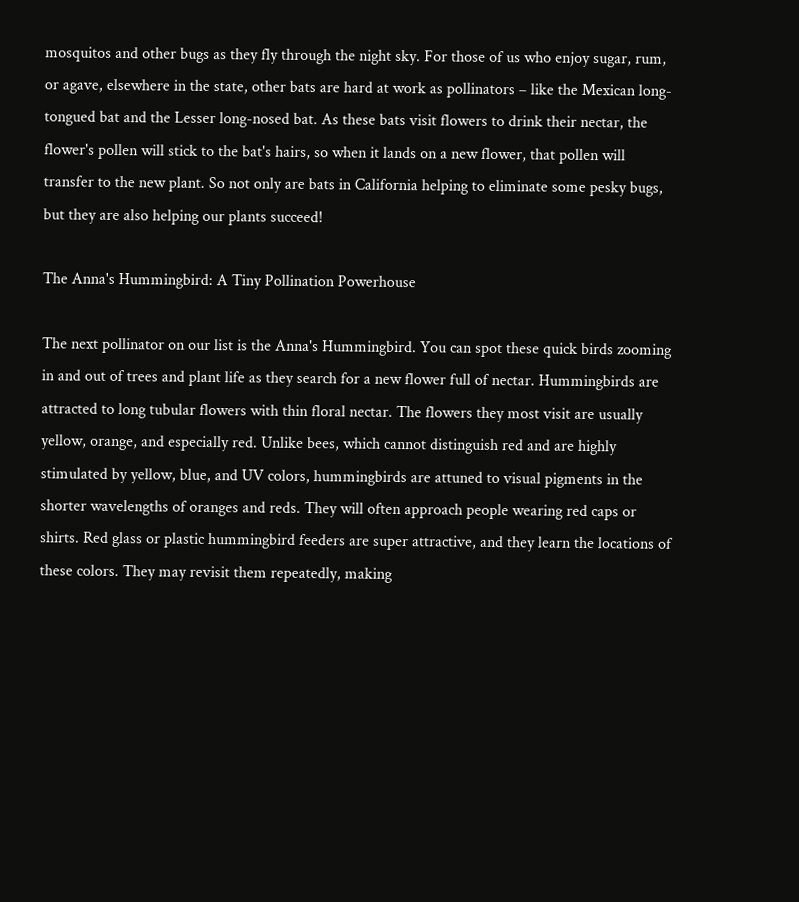mosquitos and other bugs as they fly through the night sky. For those of us who enjoy sugar, rum, or agave, elsewhere in the state, other bats are hard at work as pollinators – like the Mexican long-tongued bat and the Lesser long-nosed bat. As these bats visit flowers to drink their nectar, the flower's pollen will stick to the bat's hairs, so when it lands on a new flower, that pollen will transfer to the new plant. So not only are bats in California helping to eliminate some pesky bugs, but they are also helping our plants succeed!

The Anna's Hummingbird: A Tiny Pollination Powerhouse

The next pollinator on our list is the Anna's Hummingbird. You can spot these quick birds zooming in and out of trees and plant life as they search for a new flower full of nectar. Hummingbirds are attracted to long tubular flowers with thin floral nectar. The flowers they most visit are usually yellow, orange, and especially red. Unlike bees, which cannot distinguish red and are highly stimulated by yellow, blue, and UV colors, hummingbirds are attuned to visual pigments in the shorter wavelengths of oranges and reds. They will often approach people wearing red caps or shirts. Red glass or plastic hummingbird feeders are super attractive, and they learn the locations of these colors. They may revisit them repeatedly, making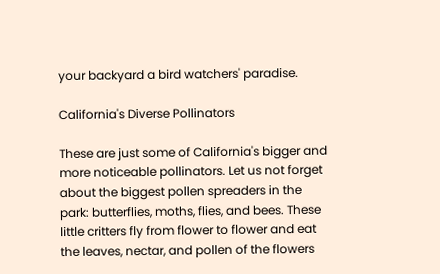your backyard a bird watchers' paradise.

California's Diverse Pollinators

These are just some of California's bigger and more noticeable pollinators. Let us not forget about the biggest pollen spreaders in the park: butterflies, moths, flies, and bees. These little critters fly from flower to flower and eat the leaves, nectar, and pollen of the flowers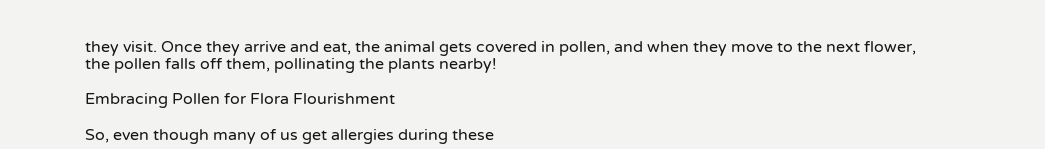they visit. Once they arrive and eat, the animal gets covered in pollen, and when they move to the next flower, the pollen falls off them, pollinating the plants nearby!

Embracing Pollen for Flora Flourishment

So, even though many of us get allergies during these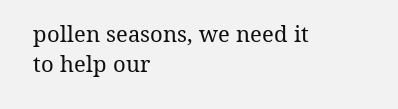pollen seasons, we need it to help our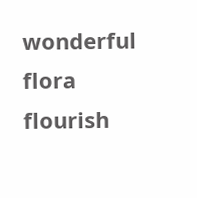wonderful flora flourish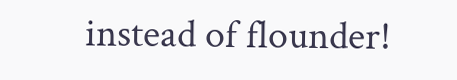instead of flounder!